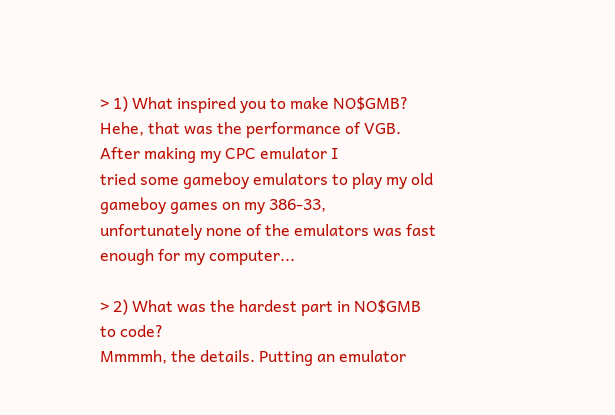> 1) What inspired you to make NO$GMB?
Hehe, that was the performance of VGB. After making my CPC emulator I
tried some gameboy emulators to play my old gameboy games on my 386-33,
unfortunately none of the emulators was fast enough for my computer...

> 2) What was the hardest part in NO$GMB to code?
Mmmmh, the details. Putting an emulator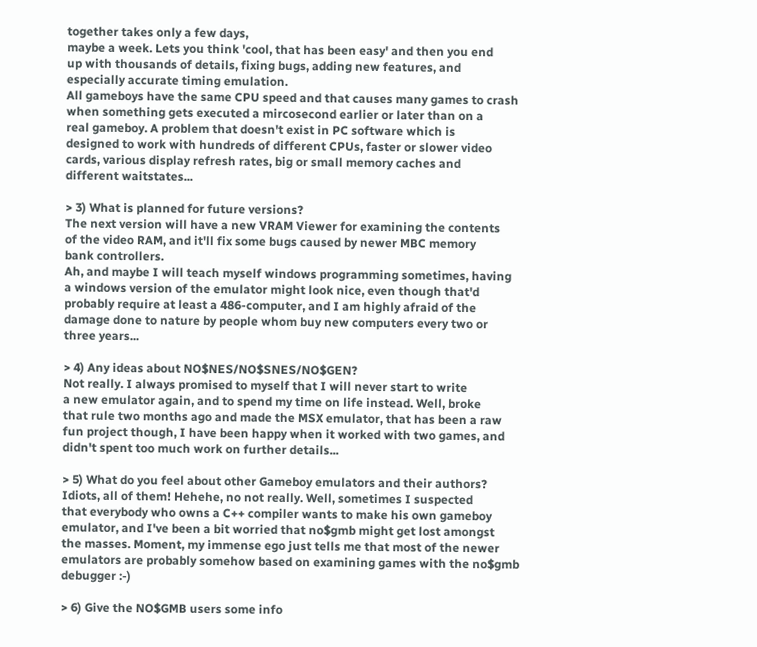together takes only a few days,
maybe a week. Lets you think 'cool, that has been easy' and then you end
up with thousands of details, fixing bugs, adding new features, and
especially accurate timing emulation.
All gameboys have the same CPU speed and that causes many games to crash
when something gets executed a mircosecond earlier or later than on a
real gameboy. A problem that doesn't exist in PC software which is
designed to work with hundreds of different CPUs, faster or slower video
cards, various display refresh rates, big or small memory caches and
different waitstates...

> 3) What is planned for future versions?
The next version will have a new VRAM Viewer for examining the contents
of the video RAM, and it'll fix some bugs caused by newer MBC memory
bank controllers.
Ah, and maybe I will teach myself windows programming sometimes, having
a windows version of the emulator might look nice, even though that'd
probably require at least a 486-computer, and I am highly afraid of the
damage done to nature by people whom buy new computers every two or
three years...

> 4) Any ideas about NO$NES/NO$SNES/NO$GEN?
Not really. I always promised to myself that I will never start to write
a new emulator again, and to spend my time on life instead. Well, broke
that rule two months ago and made the MSX emulator, that has been a raw
fun project though, I have been happy when it worked with two games, and
didn't spent too much work on further details...

> 5) What do you feel about other Gameboy emulators and their authors?
Idiots, all of them! Hehehe, no not really. Well, sometimes I suspected
that everybody who owns a C++ compiler wants to make his own gameboy
emulator, and I've been a bit worried that no$gmb might get lost amongst
the masses. Moment, my immense ego just tells me that most of the newer
emulators are probably somehow based on examining games with the no$gmb
debugger :-)

> 6) Give the NO$GMB users some info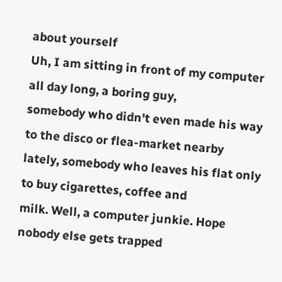about yourself
Uh, I am sitting in front of my computer all day long, a boring guy,
somebody who didn't even made his way to the disco or flea-market nearby
lately, somebody who leaves his flat only to buy cigarettes, coffee and
milk. Well, a computer junkie. Hope nobody else gets trapped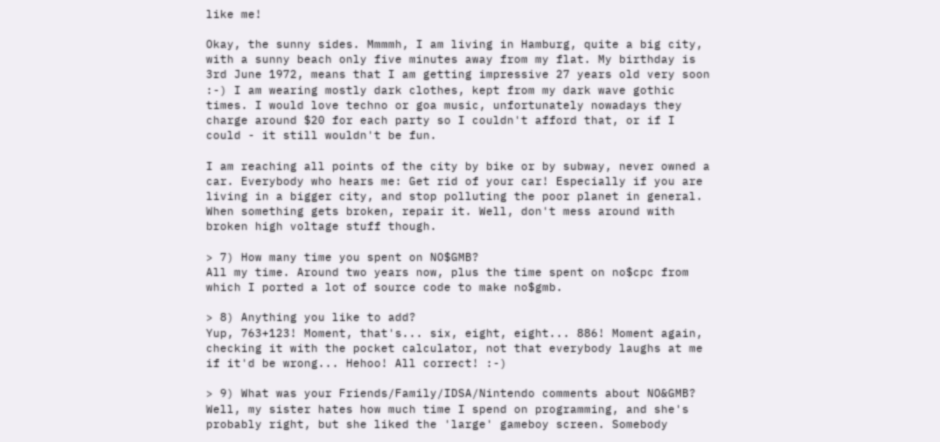like me!

Okay, the sunny sides. Mmmmh, I am living in Hamburg, quite a big city,
with a sunny beach only five minutes away from my flat. My birthday is
3rd June 1972, means that I am getting impressive 27 years old very soon
:-) I am wearing mostly dark clothes, kept from my dark wave gothic
times. I would love techno or goa music, unfortunately nowadays they
charge around $20 for each party so I couldn't afford that, or if I
could - it still wouldn't be fun.

I am reaching all points of the city by bike or by subway, never owned a
car. Everybody who hears me: Get rid of your car! Especially if you are
living in a bigger city, and stop polluting the poor planet in general.
When something gets broken, repair it. Well, don't mess around with
broken high voltage stuff though.

> 7) How many time you spent on NO$GMB?
All my time. Around two years now, plus the time spent on no$cpc from
which I ported a lot of source code to make no$gmb.

> 8) Anything you like to add?
Yup, 763+123! Moment, that's... six, eight, eight... 886! Moment again,
checking it with the pocket calculator, not that everybody laughs at me
if it'd be wrong... Hehoo! All correct! :-)

> 9) What was your Friends/Family/IDSA/Nintendo comments about NO&GMB?
Well, my sister hates how much time I spend on programming, and she's
probably right, but she liked the 'large' gameboy screen. Somebody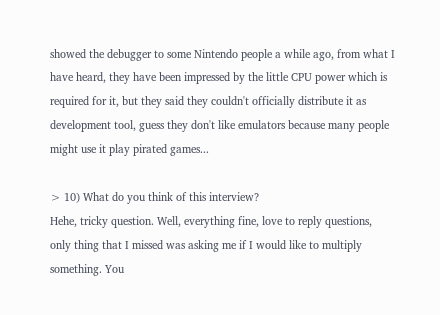showed the debugger to some Nintendo people a while ago, from what I
have heard, they have been impressed by the little CPU power which is
required for it, but they said they couldn't officially distribute it as
development tool, guess they don't like emulators because many people
might use it play pirated games...

> 10) What do you think of this interview?
Hehe, tricky question. Well, everything fine, love to reply questions,
only thing that I missed was asking me if I would like to multiply
something. You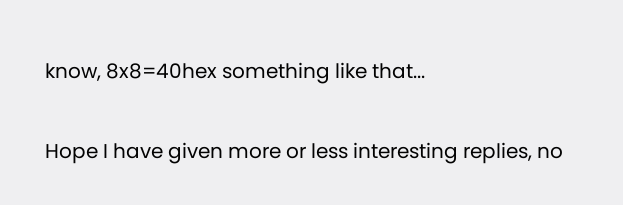know, 8x8=40hex something like that...

Hope I have given more or less interesting replies, no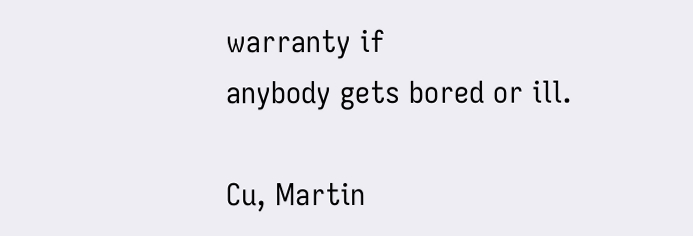warranty if
anybody gets bored or ill.

Cu, Martin